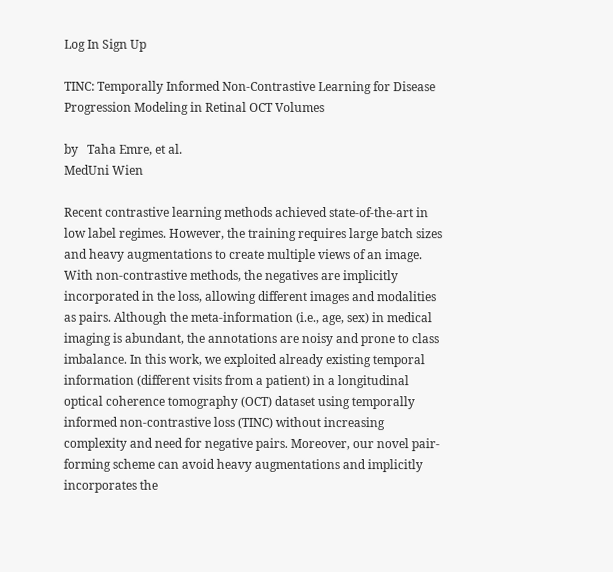Log In Sign Up

TINC: Temporally Informed Non-Contrastive Learning for Disease Progression Modeling in Retinal OCT Volumes

by   Taha Emre, et al.
MedUni Wien

Recent contrastive learning methods achieved state-of-the-art in low label regimes. However, the training requires large batch sizes and heavy augmentations to create multiple views of an image. With non-contrastive methods, the negatives are implicitly incorporated in the loss, allowing different images and modalities as pairs. Although the meta-information (i.e., age, sex) in medical imaging is abundant, the annotations are noisy and prone to class imbalance. In this work, we exploited already existing temporal information (different visits from a patient) in a longitudinal optical coherence tomography (OCT) dataset using temporally informed non-contrastive loss (TINC) without increasing complexity and need for negative pairs. Moreover, our novel pair-forming scheme can avoid heavy augmentations and implicitly incorporates the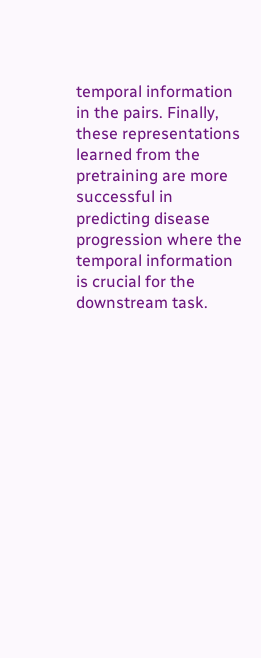temporal information in the pairs. Finally, these representations learned from the pretraining are more successful in predicting disease progression where the temporal information is crucial for the downstream task.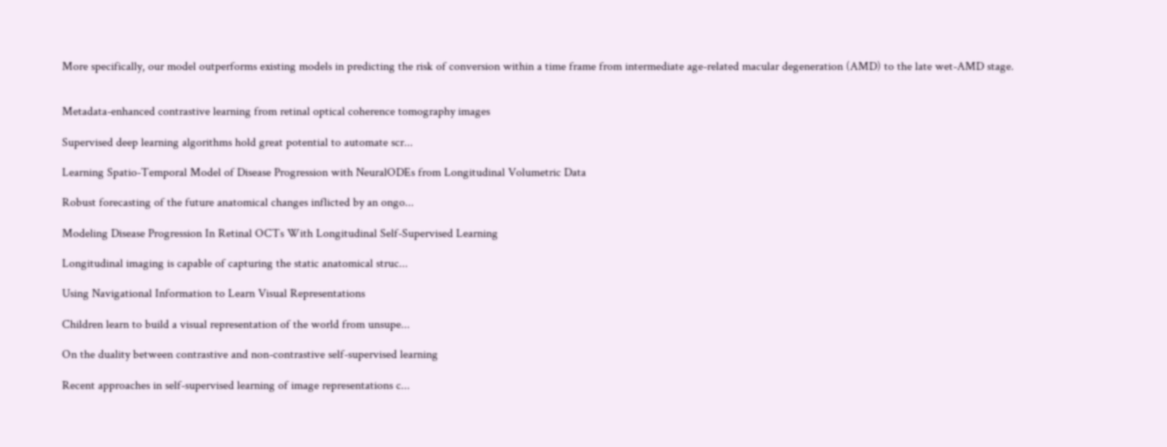More specifically, our model outperforms existing models in predicting the risk of conversion within a time frame from intermediate age-related macular degeneration (AMD) to the late wet-AMD stage.


Metadata-enhanced contrastive learning from retinal optical coherence tomography images

Supervised deep learning algorithms hold great potential to automate scr...

Learning Spatio-Temporal Model of Disease Progression with NeuralODEs from Longitudinal Volumetric Data

Robust forecasting of the future anatomical changes inflicted by an ongo...

Modeling Disease Progression In Retinal OCTs With Longitudinal Self-Supervised Learning

Longitudinal imaging is capable of capturing the static anatomical struc...

Using Navigational Information to Learn Visual Representations

Children learn to build a visual representation of the world from unsupe...

On the duality between contrastive and non-contrastive self-supervised learning

Recent approaches in self-supervised learning of image representations c...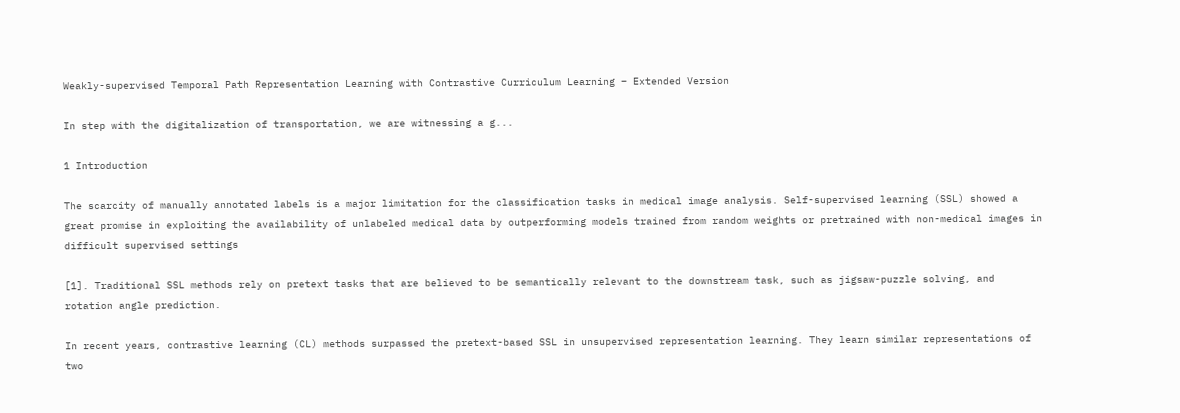Weakly-supervised Temporal Path Representation Learning with Contrastive Curriculum Learning – Extended Version

In step with the digitalization of transportation, we are witnessing a g...

1 Introduction

The scarcity of manually annotated labels is a major limitation for the classification tasks in medical image analysis. Self-supervised learning (SSL) showed a great promise in exploiting the availability of unlabeled medical data by outperforming models trained from random weights or pretrained with non-medical images in difficult supervised settings

[1]. Traditional SSL methods rely on pretext tasks that are believed to be semantically relevant to the downstream task, such as jigsaw-puzzle solving, and rotation angle prediction.

In recent years, contrastive learning (CL) methods surpassed the pretext-based SSL in unsupervised representation learning. They learn similar representations of two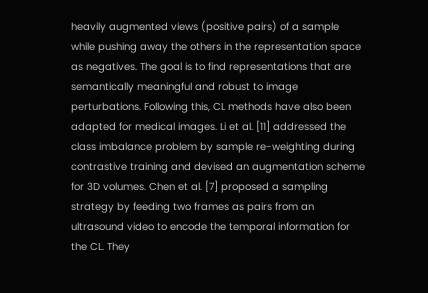heavily augmented views (positive pairs) of a sample while pushing away the others in the representation space as negatives. The goal is to find representations that are semantically meaningful and robust to image perturbations. Following this, CL methods have also been adapted for medical images. Li et al. [11] addressed the class imbalance problem by sample re-weighting during contrastive training and devised an augmentation scheme for 3D volumes. Chen et al. [7] proposed a sampling strategy by feeding two frames as pairs from an ultrasound video to encode the temporal information for the CL. They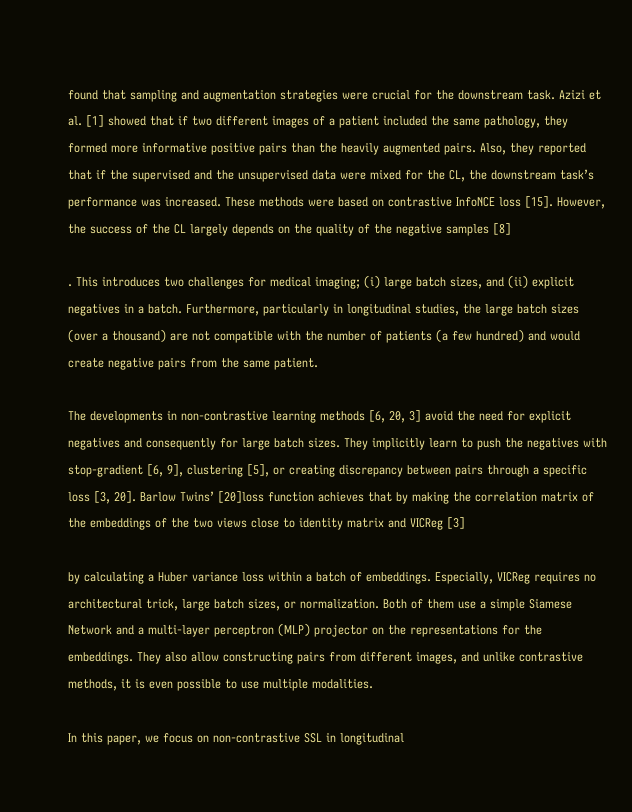found that sampling and augmentation strategies were crucial for the downstream task. Azizi et al. [1] showed that if two different images of a patient included the same pathology, they formed more informative positive pairs than the heavily augmented pairs. Also, they reported that if the supervised and the unsupervised data were mixed for the CL, the downstream task’s performance was increased. These methods were based on contrastive InfoNCE loss [15]. However, the success of the CL largely depends on the quality of the negative samples [8]

. This introduces two challenges for medical imaging; (i) large batch sizes, and (ii) explicit negatives in a batch. Furthermore, particularly in longitudinal studies, the large batch sizes (over a thousand) are not compatible with the number of patients (a few hundred) and would create negative pairs from the same patient.

The developments in non-contrastive learning methods [6, 20, 3] avoid the need for explicit negatives and consequently for large batch sizes. They implicitly learn to push the negatives with stop-gradient [6, 9], clustering [5], or creating discrepancy between pairs through a specific loss [3, 20]. Barlow Twins’ [20]loss function achieves that by making the correlation matrix of the embeddings of the two views close to identity matrix and VICReg [3]

by calculating a Huber variance loss within a batch of embeddings. Especially, VICReg requires no architectural trick, large batch sizes, or normalization. Both of them use a simple Siamese Network and a multi-layer perceptron (MLP) projector on the representations for the embeddings. They also allow constructing pairs from different images, and unlike contrastive methods, it is even possible to use multiple modalities.

In this paper, we focus on non-contrastive SSL in longitudinal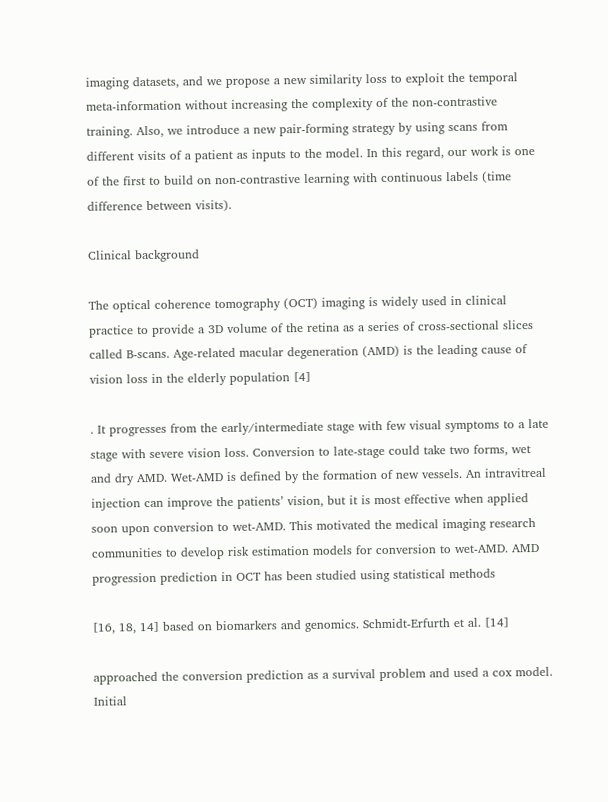imaging datasets, and we propose a new similarity loss to exploit the temporal meta-information without increasing the complexity of the non-contrastive training. Also, we introduce a new pair-forming strategy by using scans from different visits of a patient as inputs to the model. In this regard, our work is one of the first to build on non-contrastive learning with continuous labels (time difference between visits).

Clinical background

The optical coherence tomography (OCT) imaging is widely used in clinical practice to provide a 3D volume of the retina as a series of cross-sectional slices called B-scans. Age-related macular degeneration (AMD) is the leading cause of vision loss in the elderly population [4]

. It progresses from the early/intermediate stage with few visual symptoms to a late stage with severe vision loss. Conversion to late-stage could take two forms, wet and dry AMD. Wet-AMD is defined by the formation of new vessels. An intravitreal injection can improve the patients’ vision, but it is most effective when applied soon upon conversion to wet-AMD. This motivated the medical imaging research communities to develop risk estimation models for conversion to wet-AMD. AMD progression prediction in OCT has been studied using statistical methods

[16, 18, 14] based on biomarkers and genomics. Schmidt-Erfurth et al. [14]

approached the conversion prediction as a survival problem and used a cox model. Initial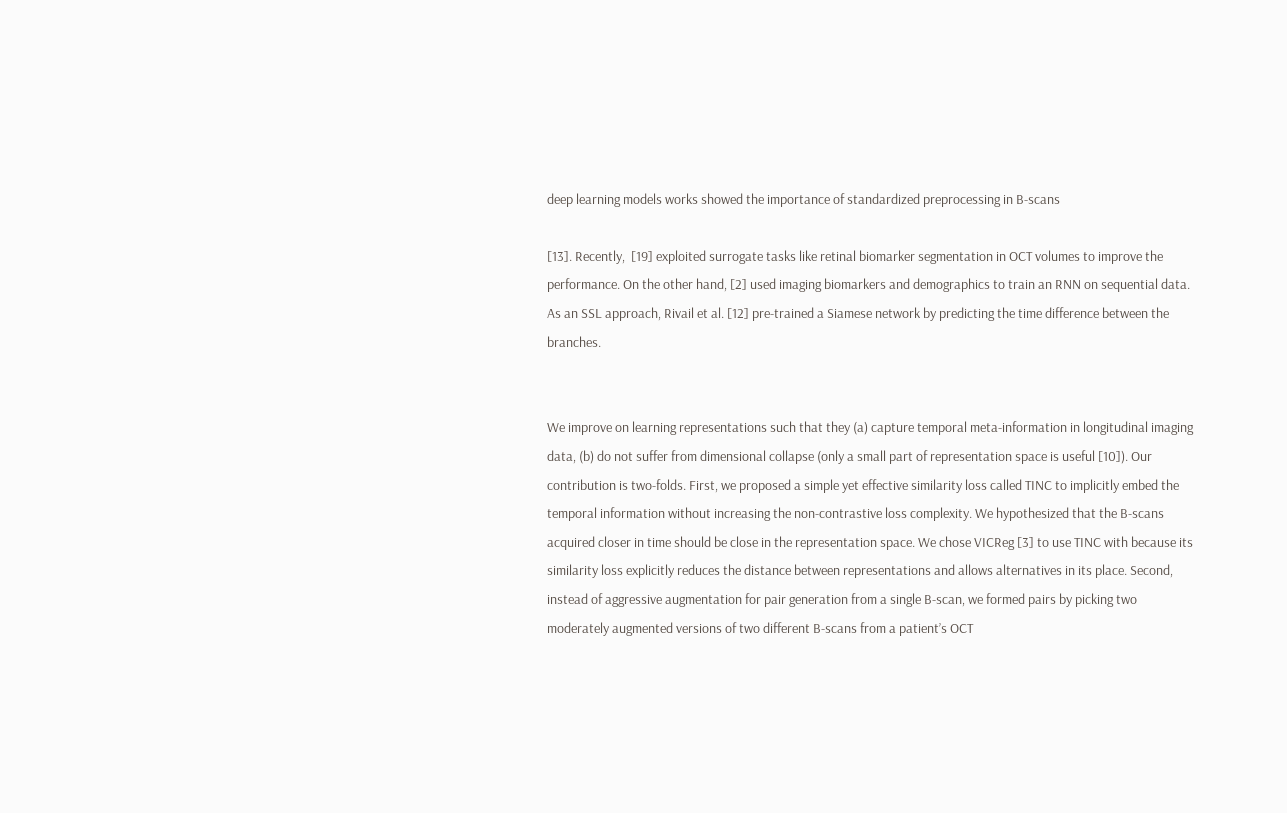deep learning models works showed the importance of standardized preprocessing in B-scans

[13]. Recently,  [19] exploited surrogate tasks like retinal biomarker segmentation in OCT volumes to improve the performance. On the other hand, [2] used imaging biomarkers and demographics to train an RNN on sequential data. As an SSL approach, Rivail et al. [12] pre-trained a Siamese network by predicting the time difference between the branches.


We improve on learning representations such that they (a) capture temporal meta-information in longitudinal imaging data, (b) do not suffer from dimensional collapse (only a small part of representation space is useful [10]). Our contribution is two-folds. First, we proposed a simple yet effective similarity loss called TINC to implicitly embed the temporal information without increasing the non-contrastive loss complexity. We hypothesized that the B-scans acquired closer in time should be close in the representation space. We chose VICReg [3] to use TINC with because its similarity loss explicitly reduces the distance between representations and allows alternatives in its place. Second, instead of aggressive augmentation for pair generation from a single B-scan, we formed pairs by picking two moderately augmented versions of two different B-scans from a patient’s OCT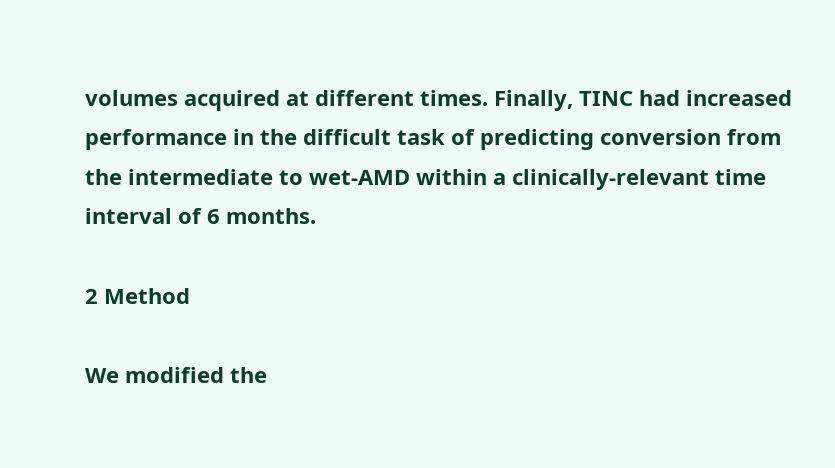volumes acquired at different times. Finally, TINC had increased performance in the difficult task of predicting conversion from the intermediate to wet-AMD within a clinically-relevant time interval of 6 months.

2 Method

We modified the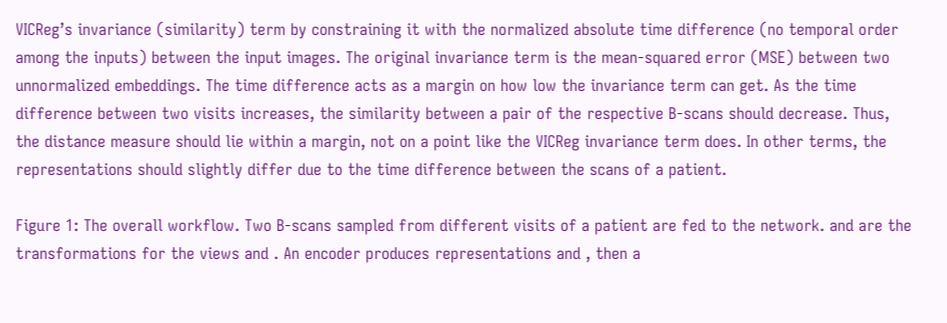VICReg’s invariance (similarity) term by constraining it with the normalized absolute time difference (no temporal order among the inputs) between the input images. The original invariance term is the mean-squared error (MSE) between two unnormalized embeddings. The time difference acts as a margin on how low the invariance term can get. As the time difference between two visits increases, the similarity between a pair of the respective B-scans should decrease. Thus, the distance measure should lie within a margin, not on a point like the VICReg invariance term does. In other terms, the representations should slightly differ due to the time difference between the scans of a patient.

Figure 1: The overall workflow. Two B-scans sampled from different visits of a patient are fed to the network. and are the transformations for the views and . An encoder produces representations and , then a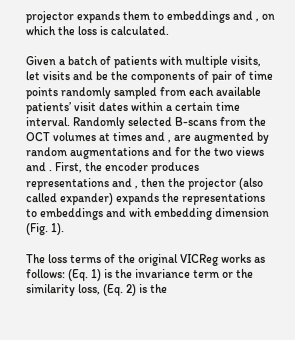projector expands them to embeddings and , on which the loss is calculated.

Given a batch of patients with multiple visits, let visits and be the components of pair of time points randomly sampled from each available patients’ visit dates within a certain time interval. Randomly selected B-scans from the OCT volumes at times and , are augmented by random augmentations and for the two views and . First, the encoder produces representations and , then the projector (also called expander) expands the representations to embeddings and with embedding dimension (Fig. 1).

The loss terms of the original VICReg works as follows: (Eq. 1) is the invariance term or the similarity loss, (Eq. 2) is the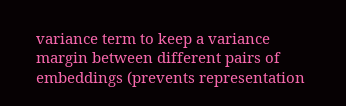variance term to keep a variance margin between different pairs of embeddings (prevents representation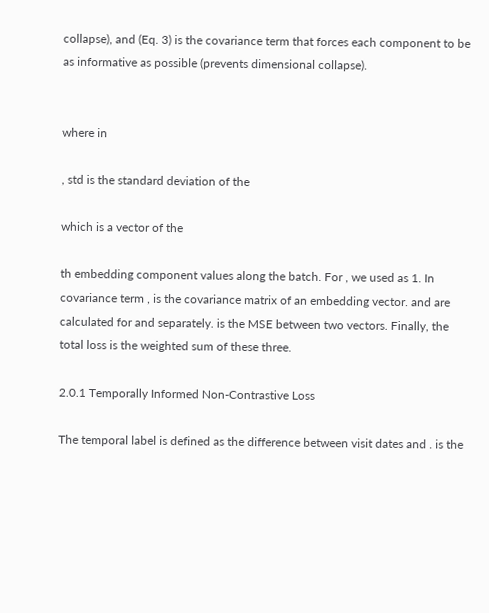collapse), and (Eq. 3) is the covariance term that forces each component to be as informative as possible (prevents dimensional collapse).


where in

, std is the standard deviation of the

which is a vector of the

th embedding component values along the batch. For , we used as 1. In covariance term , is the covariance matrix of an embedding vector. and are calculated for and separately. is the MSE between two vectors. Finally, the total loss is the weighted sum of these three.

2.0.1 Temporally Informed Non-Contrastive Loss

The temporal label is defined as the difference between visit dates and . is the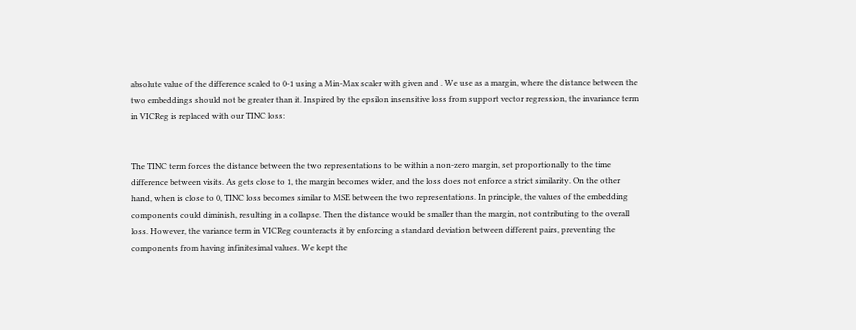absolute value of the difference scaled to 0-1 using a Min-Max scaler with given and . We use as a margin, where the distance between the two embeddings should not be greater than it. Inspired by the epsilon insensitive loss from support vector regression, the invariance term in VICReg is replaced with our TINC loss:


The TINC term forces the distance between the two representations to be within a non-zero margin, set proportionally to the time difference between visits. As gets close to 1, the margin becomes wider, and the loss does not enforce a strict similarity. On the other hand, when is close to 0, TINC loss becomes similar to MSE between the two representations. In principle, the values of the embedding components could diminish, resulting in a collapse. Then the distance would be smaller than the margin, not contributing to the overall loss. However, the variance term in VICReg counteracts it by enforcing a standard deviation between different pairs, preventing the components from having infinitesimal values. We kept the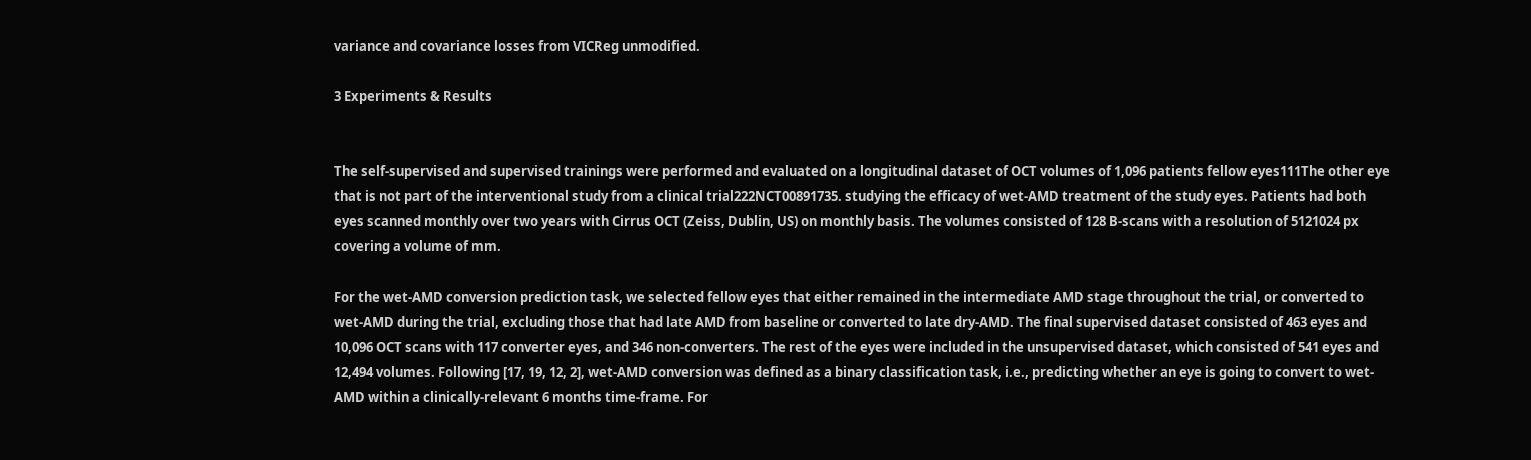variance and covariance losses from VICReg unmodified.

3 Experiments & Results


The self-supervised and supervised trainings were performed and evaluated on a longitudinal dataset of OCT volumes of 1,096 patients fellow eyes111The other eye that is not part of the interventional study from a clinical trial222NCT00891735. studying the efficacy of wet-AMD treatment of the study eyes. Patients had both eyes scanned monthly over two years with Cirrus OCT (Zeiss, Dublin, US) on monthly basis. The volumes consisted of 128 B-scans with a resolution of 5121024 px covering a volume of mm.

For the wet-AMD conversion prediction task, we selected fellow eyes that either remained in the intermediate AMD stage throughout the trial, or converted to wet-AMD during the trial, excluding those that had late AMD from baseline or converted to late dry-AMD. The final supervised dataset consisted of 463 eyes and 10,096 OCT scans with 117 converter eyes, and 346 non-converters. The rest of the eyes were included in the unsupervised dataset, which consisted of 541 eyes and 12,494 volumes. Following [17, 19, 12, 2], wet-AMD conversion was defined as a binary classification task, i.e., predicting whether an eye is going to convert to wet-AMD within a clinically-relevant 6 months time-frame. For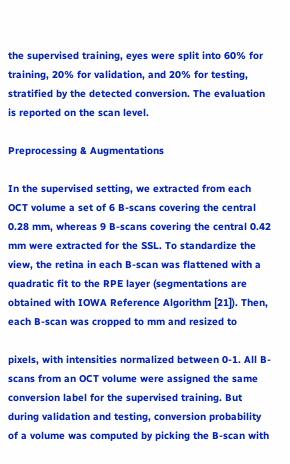the supervised training, eyes were split into 60% for training, 20% for validation, and 20% for testing, stratified by the detected conversion. The evaluation is reported on the scan level.

Preprocessing & Augmentations

In the supervised setting, we extracted from each OCT volume a set of 6 B-scans covering the central 0.28 mm, whereas 9 B-scans covering the central 0.42 mm were extracted for the SSL. To standardize the view, the retina in each B-scan was flattened with a quadratic fit to the RPE layer (segmentations are obtained with IOWA Reference Algorithm [21]). Then, each B-scan was cropped to mm and resized to

pixels, with intensities normalized between 0-1. All B-scans from an OCT volume were assigned the same conversion label for the supervised training. But during validation and testing, conversion probability of a volume was computed by picking the B-scan with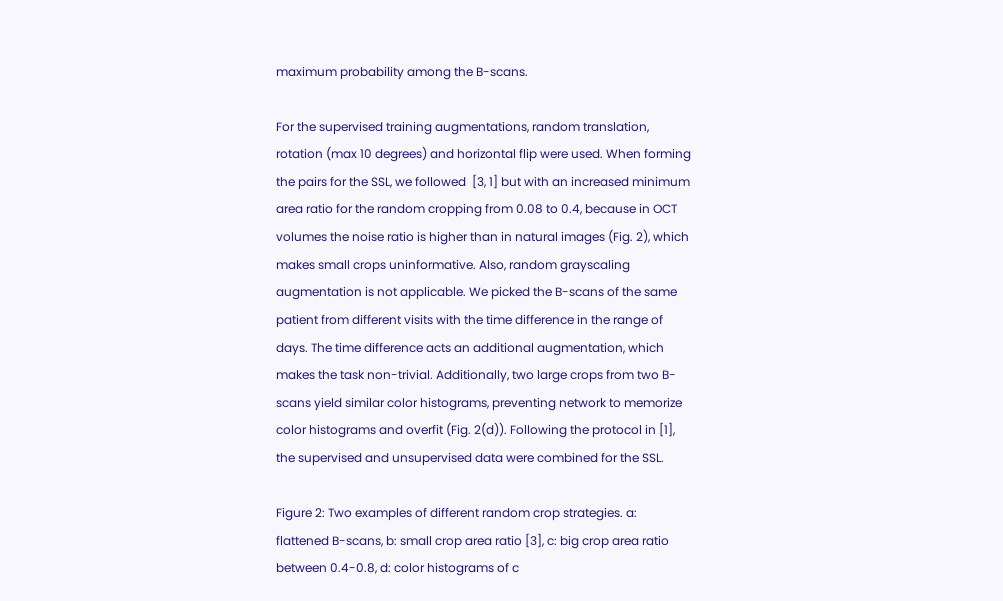maximum probability among the B-scans.

For the supervised training augmentations, random translation, rotation (max 10 degrees) and horizontal flip were used. When forming the pairs for the SSL, we followed  [3, 1] but with an increased minimum area ratio for the random cropping from 0.08 to 0.4, because in OCT volumes the noise ratio is higher than in natural images (Fig. 2), which makes small crops uninformative. Also, random grayscaling augmentation is not applicable. We picked the B-scans of the same patient from different visits with the time difference in the range of days. The time difference acts an additional augmentation, which makes the task non-trivial. Additionally, two large crops from two B-scans yield similar color histograms, preventing network to memorize color histograms and overfit (Fig. 2(d)). Following the protocol in [1], the supervised and unsupervised data were combined for the SSL.

Figure 2: Two examples of different random crop strategies. a: flattened B-scans, b: small crop area ratio [3], c: big crop area ratio between 0.4-0.8, d: color histograms of c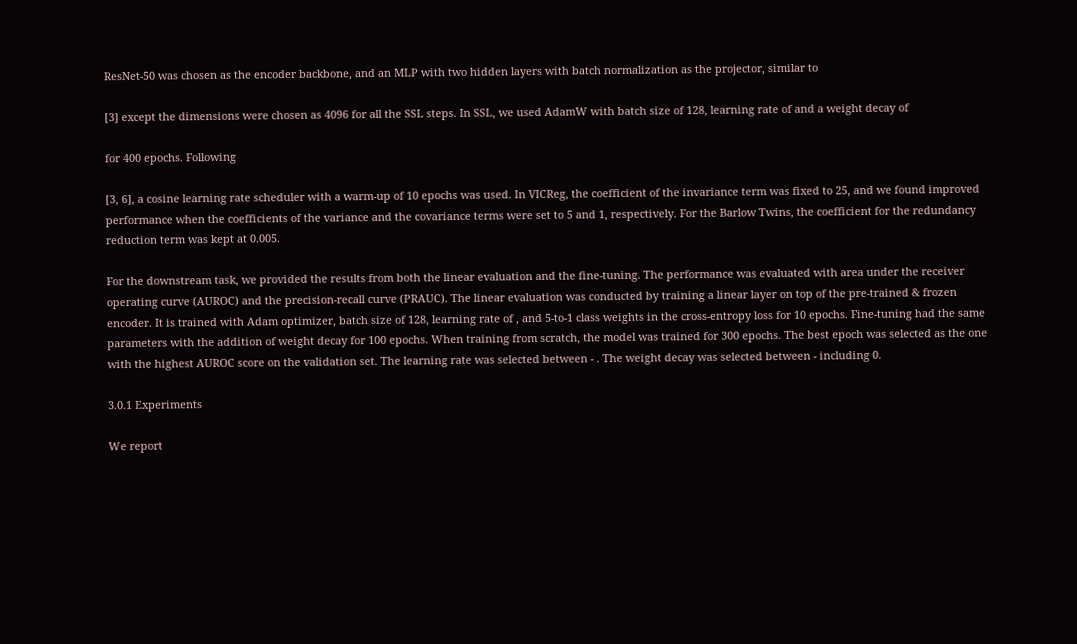ResNet-50 was chosen as the encoder backbone, and an MLP with two hidden layers with batch normalization as the projector, similar to

[3] except the dimensions were chosen as 4096 for all the SSL steps. In SSL, we used AdamW with batch size of 128, learning rate of and a weight decay of

for 400 epochs. Following

[3, 6], a cosine learning rate scheduler with a warm-up of 10 epochs was used. In VICReg, the coefficient of the invariance term was fixed to 25, and we found improved performance when the coefficients of the variance and the covariance terms were set to 5 and 1, respectively. For the Barlow Twins, the coefficient for the redundancy reduction term was kept at 0.005.

For the downstream task, we provided the results from both the linear evaluation and the fine-tuning. The performance was evaluated with area under the receiver operating curve (AUROC) and the precision-recall curve (PRAUC). The linear evaluation was conducted by training a linear layer on top of the pre-trained & frozen encoder. It is trained with Adam optimizer, batch size of 128, learning rate of , and 5-to-1 class weights in the cross-entropy loss for 10 epochs. Fine-tuning had the same parameters with the addition of weight decay for 100 epochs. When training from scratch, the model was trained for 300 epochs. The best epoch was selected as the one with the highest AUROC score on the validation set. The learning rate was selected between - . The weight decay was selected between - including 0.

3.0.1 Experiments

We report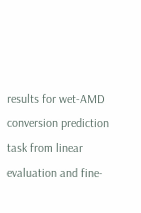results for wet-AMD conversion prediction task from linear evaluation and fine-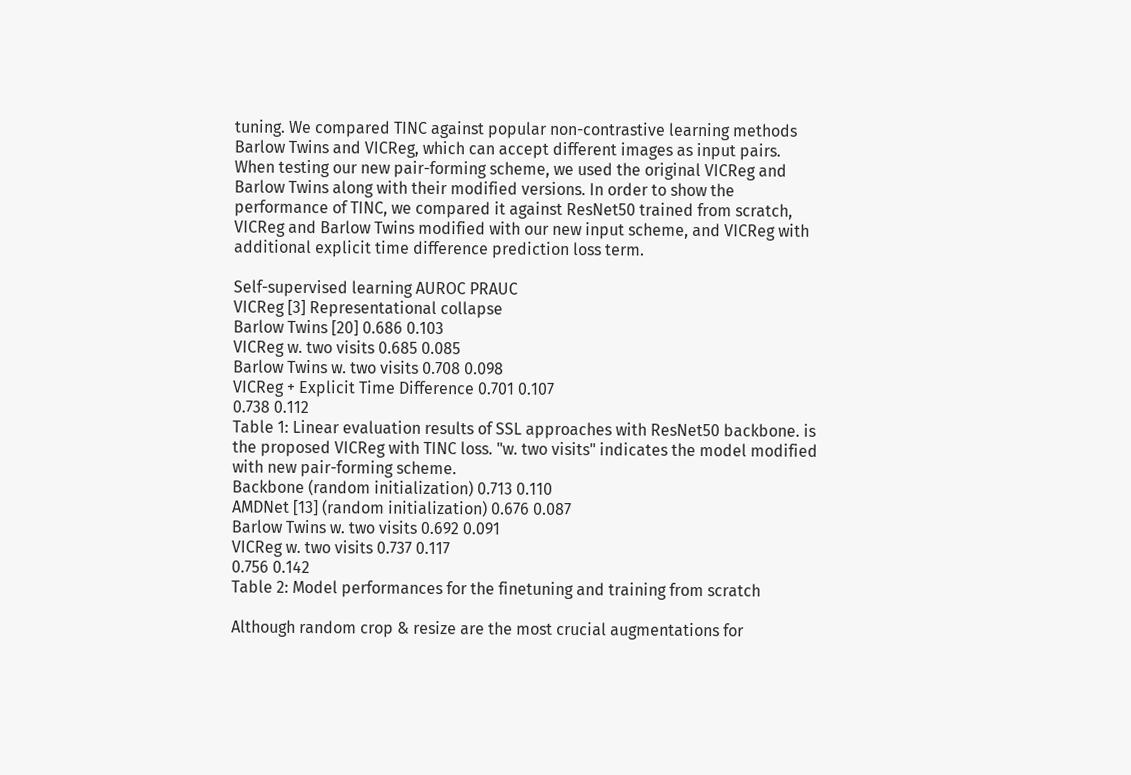tuning. We compared TINC against popular non-contrastive learning methods Barlow Twins and VICReg, which can accept different images as input pairs. When testing our new pair-forming scheme, we used the original VICReg and Barlow Twins along with their modified versions. In order to show the performance of TINC, we compared it against ResNet50 trained from scratch, VICReg and Barlow Twins modified with our new input scheme, and VICReg with additional explicit time difference prediction loss term.

Self-supervised learning AUROC PRAUC
VICReg [3] Representational collapse
Barlow Twins [20] 0.686 0.103
VICReg w. two visits 0.685 0.085
Barlow Twins w. two visits 0.708 0.098
VICReg + Explicit Time Difference 0.701 0.107
0.738 0.112
Table 1: Linear evaluation results of SSL approaches with ResNet50 backbone. is the proposed VICReg with TINC loss. "w. two visits" indicates the model modified with new pair-forming scheme.
Backbone (random initialization) 0.713 0.110
AMDNet [13] (random initialization) 0.676 0.087
Barlow Twins w. two visits 0.692 0.091
VICReg w. two visits 0.737 0.117
0.756 0.142
Table 2: Model performances for the finetuning and training from scratch

Although random crop & resize are the most crucial augmentations for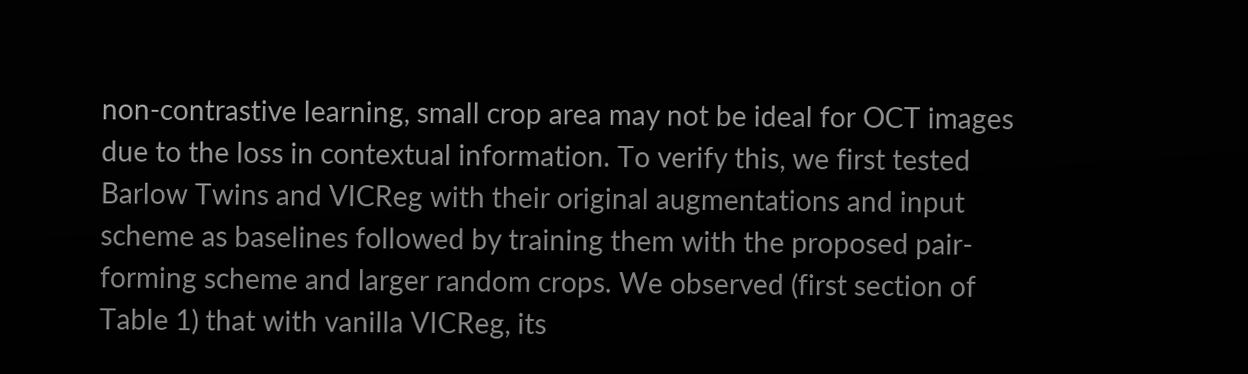non-contrastive learning, small crop area may not be ideal for OCT images due to the loss in contextual information. To verify this, we first tested Barlow Twins and VICReg with their original augmentations and input scheme as baselines followed by training them with the proposed pair-forming scheme and larger random crops. We observed (first section of Table 1) that with vanilla VICReg, its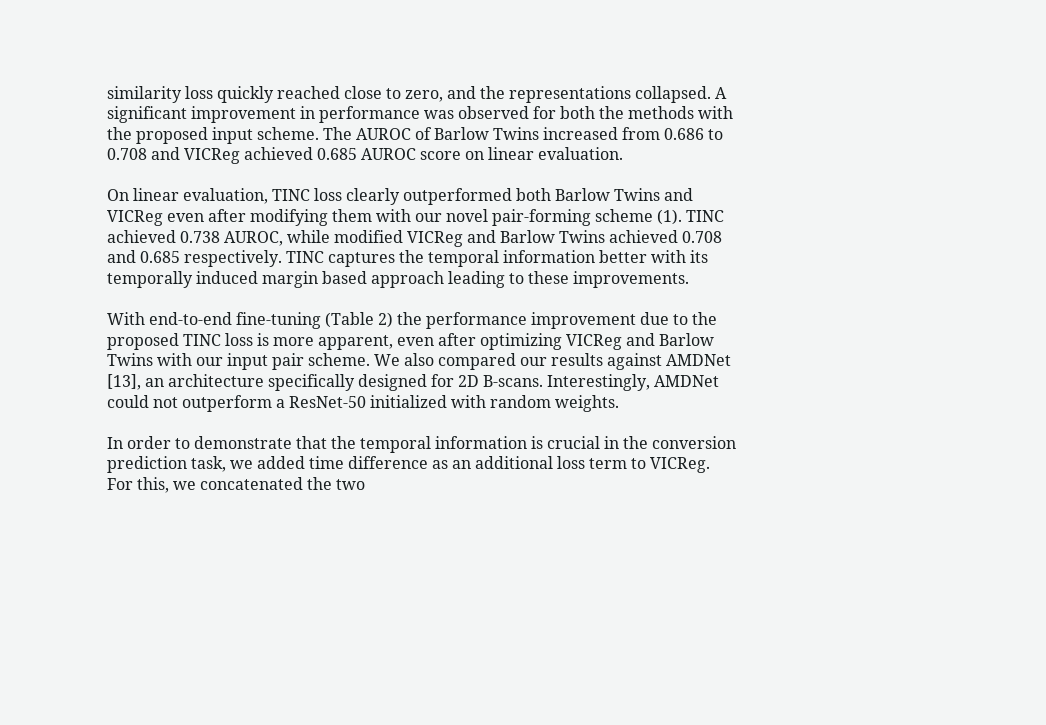similarity loss quickly reached close to zero, and the representations collapsed. A significant improvement in performance was observed for both the methods with the proposed input scheme. The AUROC of Barlow Twins increased from 0.686 to 0.708 and VICReg achieved 0.685 AUROC score on linear evaluation.

On linear evaluation, TINC loss clearly outperformed both Barlow Twins and VICReg even after modifying them with our novel pair-forming scheme (1). TINC achieved 0.738 AUROC, while modified VICReg and Barlow Twins achieved 0.708 and 0.685 respectively. TINC captures the temporal information better with its temporally induced margin based approach leading to these improvements.

With end-to-end fine-tuning (Table 2) the performance improvement due to the proposed TINC loss is more apparent, even after optimizing VICReg and Barlow Twins with our input pair scheme. We also compared our results against AMDNet [13], an architecture specifically designed for 2D B-scans. Interestingly, AMDNet could not outperform a ResNet-50 initialized with random weights.

In order to demonstrate that the temporal information is crucial in the conversion prediction task, we added time difference as an additional loss term to VICReg. For this, we concatenated the two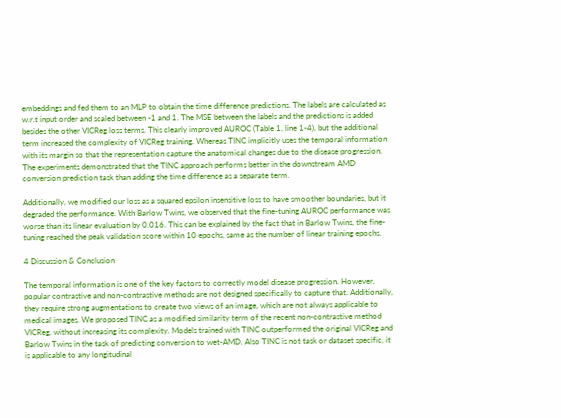embeddings and fed them to an MLP to obtain the time difference predictions. The labels are calculated as w.r.t input order and scaled between -1 and 1. The MSE between the labels and the predictions is added besides the other VICReg loss terms. This clearly improved AUROC (Table 1, line 1-4), but the additional term increased the complexity of VICReg training. Whereas TINC implicitly uses the temporal information with its margin so that the representation capture the anatomical changes due to the disease progression. The experiments demonstrated that the TINC approach performs better in the downstream AMD conversion prediction task than adding the time difference as a separate term.

Additionally, we modified our loss as a squared epsilon insensitive loss to have smoother boundaries, but it degraded the performance. With Barlow Twins, we observed that the fine-tuning AUROC performance was worse than its linear evaluation by 0.016. This can be explained by the fact that in Barlow Twins, the fine-tuning reached the peak validation score within 10 epochs, same as the number of linear training epochs.

4 Discussion & Conclusion

The temporal information is one of the key factors to correctly model disease progression. However, popular contrastive and non-contrastive methods are not designed specifically to capture that. Additionally, they require strong augmentations to create two views of an image, which are not always applicable to medical images. We proposed TINC as a modified similarity term of the recent non-contrastive method VICReg, without increasing its complexity. Models trained with TINC outperformed the original VICReg and Barlow Twins in the task of predicting conversion to wet-AMD. Also TINC is not task or dataset specific, it is applicable to any longitudinal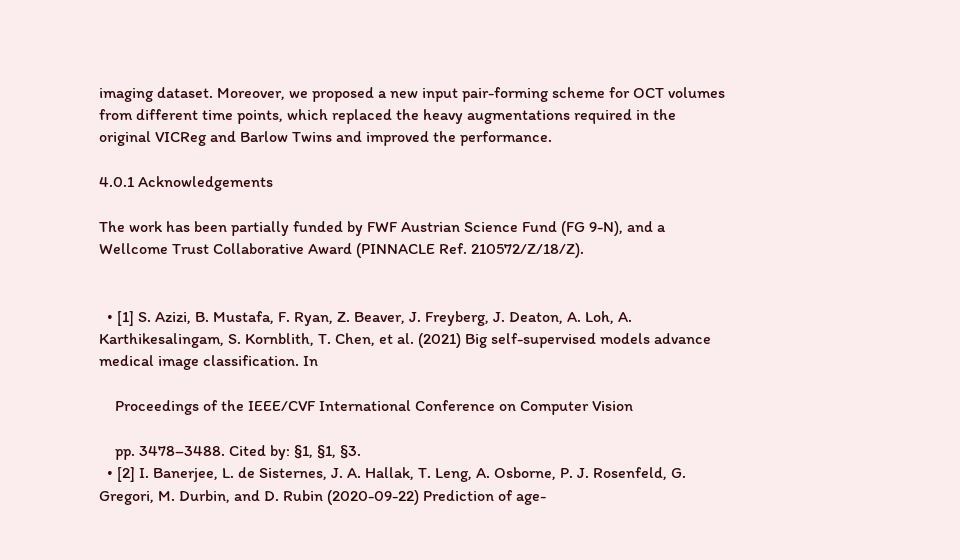imaging dataset. Moreover, we proposed a new input pair-forming scheme for OCT volumes from different time points, which replaced the heavy augmentations required in the original VICReg and Barlow Twins and improved the performance.

4.0.1 Acknowledgements

The work has been partially funded by FWF Austrian Science Fund (FG 9-N), and a Wellcome Trust Collaborative Award (PINNACLE Ref. 210572/Z/18/Z).


  • [1] S. Azizi, B. Mustafa, F. Ryan, Z. Beaver, J. Freyberg, J. Deaton, A. Loh, A. Karthikesalingam, S. Kornblith, T. Chen, et al. (2021) Big self-supervised models advance medical image classification. In

    Proceedings of the IEEE/CVF International Conference on Computer Vision

    pp. 3478–3488. Cited by: §1, §1, §3.
  • [2] I. Banerjee, L. de Sisternes, J. A. Hallak, T. Leng, A. Osborne, P. J. Rosenfeld, G. Gregori, M. Durbin, and D. Rubin (2020-09-22) Prediction of age-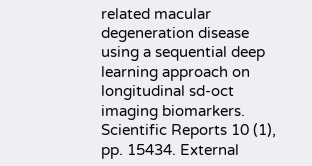related macular degeneration disease using a sequential deep learning approach on longitudinal sd-oct imaging biomarkers. Scientific Reports 10 (1), pp. 15434. External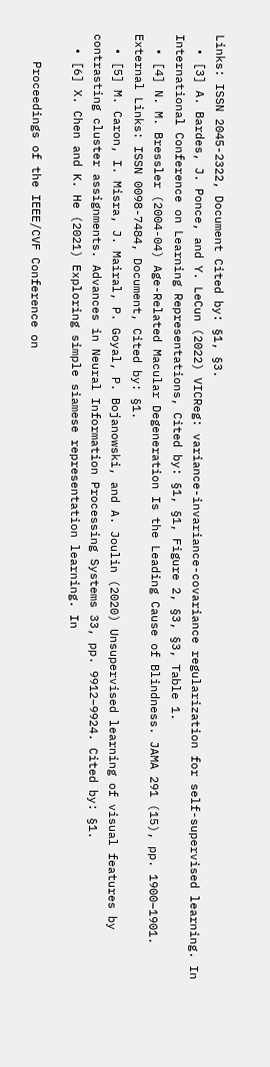Links: ISSN 2045-2322, Document Cited by: §1, §3.
  • [3] A. Bardes, J. Ponce, and Y. LeCun (2022) VICReg: variance-invariance-covariance regularization for self-supervised learning. In International Conference on Learning Representations, Cited by: §1, §1, Figure 2, §3, §3, Table 1.
  • [4] N. M. Bressler (2004-04) Age-Related Macular Degeneration Is the Leading Cause of Blindness. JAMA 291 (15), pp. 1900–1901. External Links: ISSN 0098-7484, Document, Cited by: §1.
  • [5] M. Caron, I. Misra, J. Mairal, P. Goyal, P. Bojanowski, and A. Joulin (2020) Unsupervised learning of visual features by contrasting cluster assignments. Advances in Neural Information Processing Systems 33, pp. 9912–9924. Cited by: §1.
  • [6] X. Chen and K. He (2021) Exploring simple siamese representation learning. In

    Proceedings of the IEEE/CVF Conference on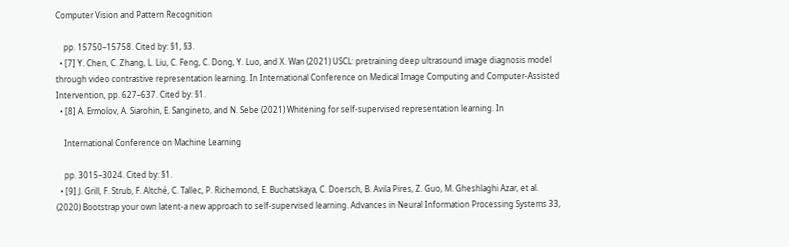Computer Vision and Pattern Recognition

    pp. 15750–15758. Cited by: §1, §3.
  • [7] Y. Chen, C. Zhang, L. Liu, C. Feng, C. Dong, Y. Luo, and X. Wan (2021) USCL: pretraining deep ultrasound image diagnosis model through video contrastive representation learning. In International Conference on Medical Image Computing and Computer-Assisted Intervention, pp. 627–637. Cited by: §1.
  • [8] A. Ermolov, A. Siarohin, E. Sangineto, and N. Sebe (2021) Whitening for self-supervised representation learning. In

    International Conference on Machine Learning

    pp. 3015–3024. Cited by: §1.
  • [9] J. Grill, F. Strub, F. Altché, C. Tallec, P. Richemond, E. Buchatskaya, C. Doersch, B. Avila Pires, Z. Guo, M. Gheshlaghi Azar, et al. (2020) Bootstrap your own latent-a new approach to self-supervised learning. Advances in Neural Information Processing Systems 33,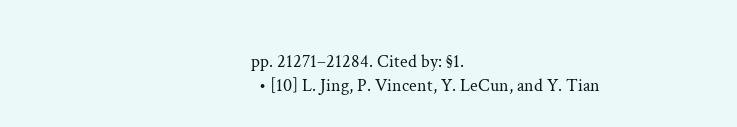pp. 21271–21284. Cited by: §1.
  • [10] L. Jing, P. Vincent, Y. LeCun, and Y. Tian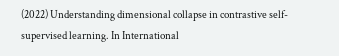(2022) Understanding dimensional collapse in contrastive self-supervised learning. In International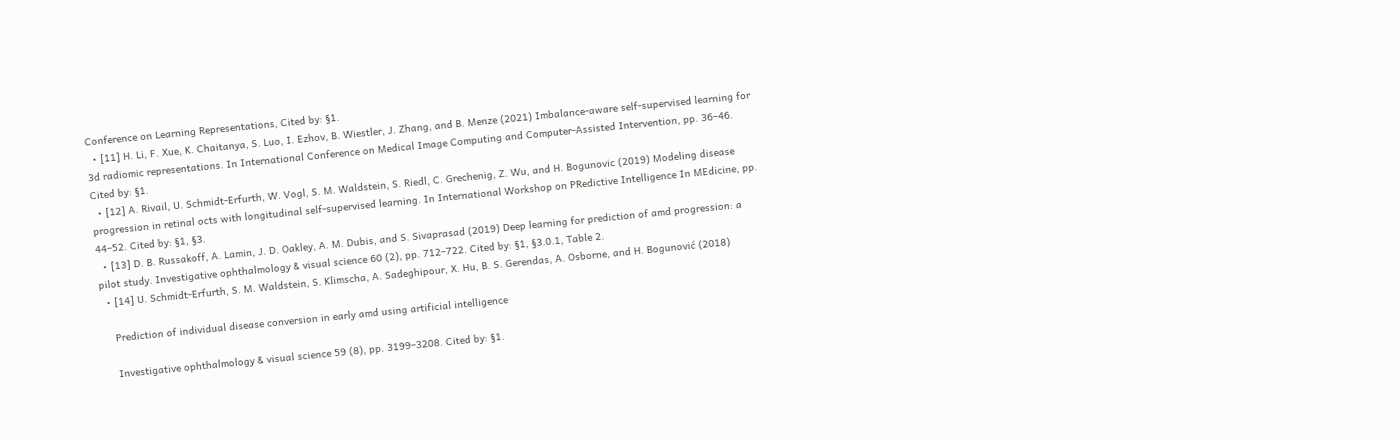Conference on Learning Representations, Cited by: §1.
  • [11] H. Li, F. Xue, K. Chaitanya, S. Luo, I. Ezhov, B. Wiestler, J. Zhang, and B. Menze (2021) Imbalance-aware self-supervised learning for 3d radiomic representations. In International Conference on Medical Image Computing and Computer-Assisted Intervention, pp. 36–46. Cited by: §1.
  • [12] A. Rivail, U. Schmidt-Erfurth, W. Vogl, S. M. Waldstein, S. Riedl, C. Grechenig, Z. Wu, and H. Bogunovic (2019) Modeling disease progression in retinal octs with longitudinal self-supervised learning. In International Workshop on PRedictive Intelligence In MEdicine, pp. 44–52. Cited by: §1, §3.
  • [13] D. B. Russakoff, A. Lamin, J. D. Oakley, A. M. Dubis, and S. Sivaprasad (2019) Deep learning for prediction of amd progression: a pilot study. Investigative ophthalmology & visual science 60 (2), pp. 712–722. Cited by: §1, §3.0.1, Table 2.
  • [14] U. Schmidt-Erfurth, S. M. Waldstein, S. Klimscha, A. Sadeghipour, X. Hu, B. S. Gerendas, A. Osborne, and H. Bogunović (2018)

    Prediction of individual disease conversion in early amd using artificial intelligence

    Investigative ophthalmology & visual science 59 (8), pp. 3199–3208. Cited by: §1.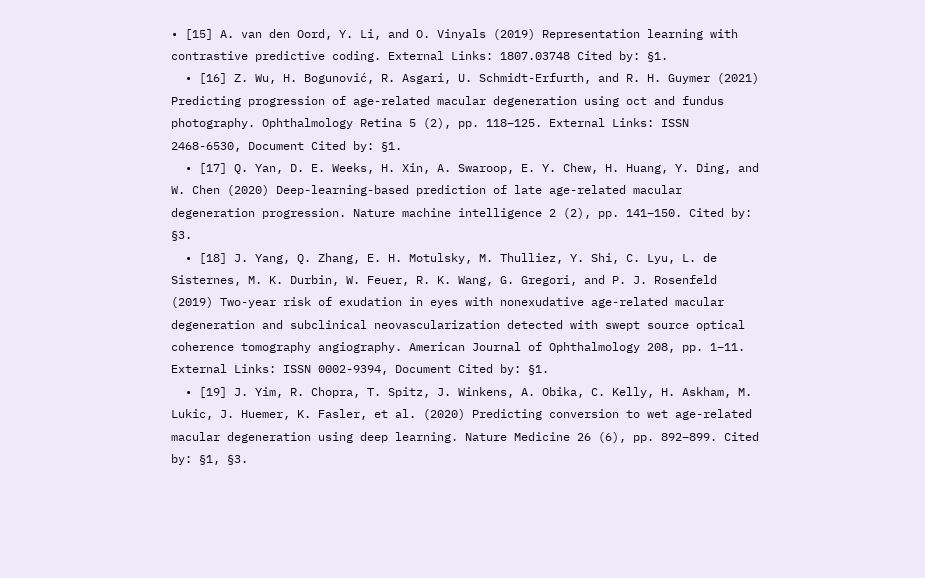• [15] A. van den Oord, Y. Li, and O. Vinyals (2019) Representation learning with contrastive predictive coding. External Links: 1807.03748 Cited by: §1.
  • [16] Z. Wu, H. Bogunović, R. Asgari, U. Schmidt-Erfurth, and R. H. Guymer (2021) Predicting progression of age-related macular degeneration using oct and fundus photography. Ophthalmology Retina 5 (2), pp. 118–125. External Links: ISSN 2468-6530, Document Cited by: §1.
  • [17] Q. Yan, D. E. Weeks, H. Xin, A. Swaroop, E. Y. Chew, H. Huang, Y. Ding, and W. Chen (2020) Deep-learning-based prediction of late age-related macular degeneration progression. Nature machine intelligence 2 (2), pp. 141–150. Cited by: §3.
  • [18] J. Yang, Q. Zhang, E. H. Motulsky, M. Thulliez, Y. Shi, C. Lyu, L. de Sisternes, M. K. Durbin, W. Feuer, R. K. Wang, G. Gregori, and P. J. Rosenfeld (2019) Two-year risk of exudation in eyes with nonexudative age-related macular degeneration and subclinical neovascularization detected with swept source optical coherence tomography angiography. American Journal of Ophthalmology 208, pp. 1–11. External Links: ISSN 0002-9394, Document Cited by: §1.
  • [19] J. Yim, R. Chopra, T. Spitz, J. Winkens, A. Obika, C. Kelly, H. Askham, M. Lukic, J. Huemer, K. Fasler, et al. (2020) Predicting conversion to wet age-related macular degeneration using deep learning. Nature Medicine 26 (6), pp. 892–899. Cited by: §1, §3.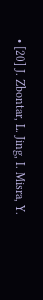• [20] J. Zbontar, L. Jing, I. Misra, Y.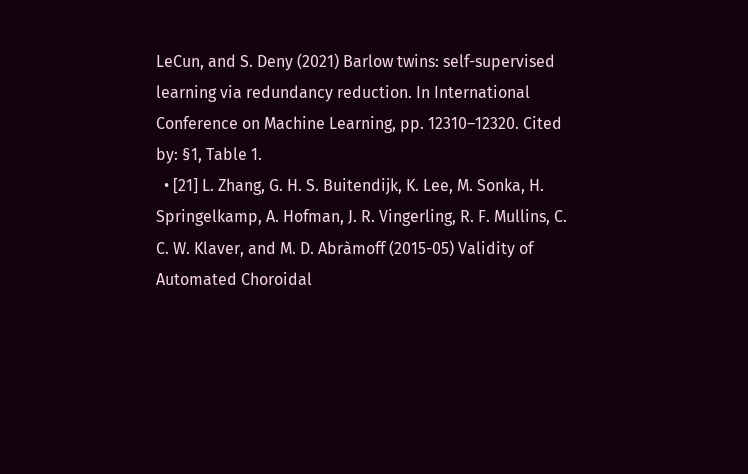LeCun, and S. Deny (2021) Barlow twins: self-supervised learning via redundancy reduction. In International Conference on Machine Learning, pp. 12310–12320. Cited by: §1, Table 1.
  • [21] L. Zhang, G. H. S. Buitendijk, K. Lee, M. Sonka, H. Springelkamp, A. Hofman, J. R. Vingerling, R. F. Mullins, C. C. W. Klaver, and M. D. Abràmoff (2015-05) Validity of Automated Choroidal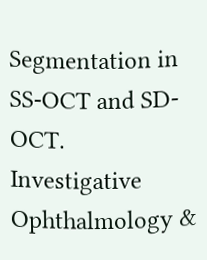Segmentation in SS-OCT and SD-OCT. Investigative Ophthalmology &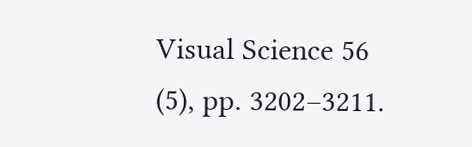Visual Science 56 (5), pp. 3202–3211.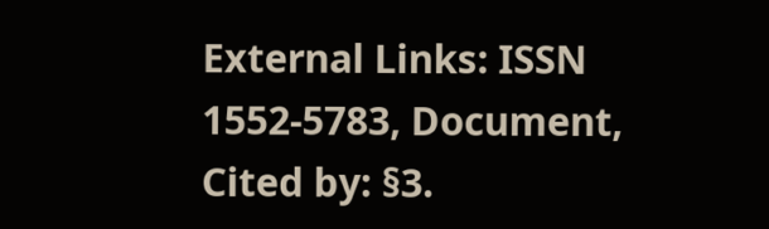External Links: ISSN 1552-5783, Document, Cited by: §3.